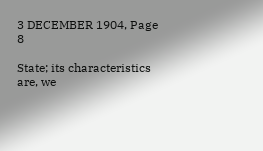3 DECEMBER 1904, Page 8

State; its characteristics are, we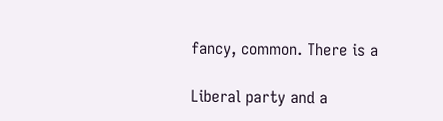fancy, common. There is a

Liberal party and a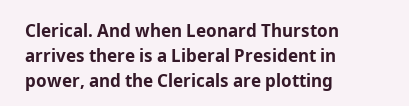Clerical. And when Leonard Thurston arrives there is a Liberal President in power, and the Clericals are plotting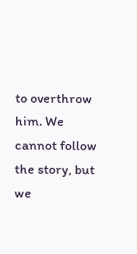to overthrow him. We cannot follow the story, but we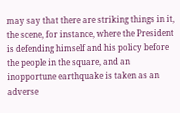may say that there are striking things in it, the scene, for instance, where the President is defending himself and his policy before the people in the square, and an inopportune earthquake is taken as an adverse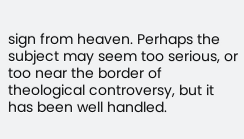sign from heaven. Perhaps the subject may seem too serious, or too near the border of theological controversy, but it has been well handled.